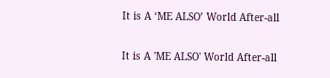It is A ‘ME ALSO’ World After-all

It is A 'ME ALSO' World After-all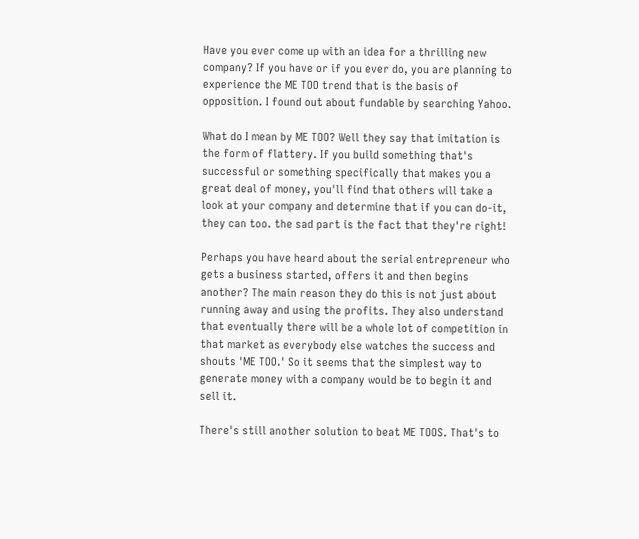Have you ever come up with an idea for a thrilling new company? If you have or if you ever do, you are planning to experience the ME TOO trend that is the basis of opposition. I found out about fundable by searching Yahoo.

What do I mean by ME TOO? Well they say that imitation is the form of flattery. If you build something that's successful or something specifically that makes you a great deal of money, you'll find that others will take a look at your company and determine that if you can do-it, they can too. the sad part is the fact that they're right!

Perhaps you have heard about the serial entrepreneur who gets a business started, offers it and then begins another? The main reason they do this is not just about running away and using the profits. They also understand that eventually there will be a whole lot of competition in that market as everybody else watches the success and shouts 'ME TOO.' So it seems that the simplest way to generate money with a company would be to begin it and sell it.

There's still another solution to beat ME TOOS. That's to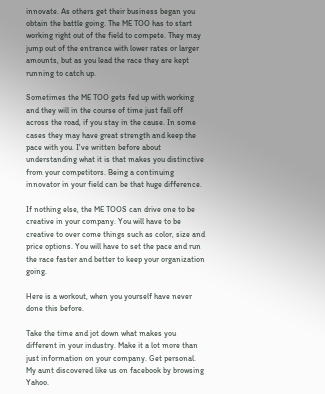innovate. As others get their business began you obtain the battle going. The ME TOO has to start working right out of the field to compete. They may jump out of the entrance with lower rates or larger amounts, but as you lead the race they are kept running to catch up.

Sometimes the ME TOO gets fed up with working and they will in the course of time just fall off across the road, if you stay in the cause. In some cases they may have great strength and keep the pace with you. I've written before about understanding what it is that makes you distinctive from your competitors. Being a continuing innovator in your field can be that huge difference.

If nothing else, the ME TOOS can drive one to be creative in your company. You will have to be creative to over come things such as color, size and price options. You will have to set the pace and run the race faster and better to keep your organization going.

Here is a workout, when you yourself have never done this before.

Take the time and jot down what makes you different in your industry. Make it a lot more than just information on your company. Get personal. My aunt discovered like us on facebook by browsing Yahoo.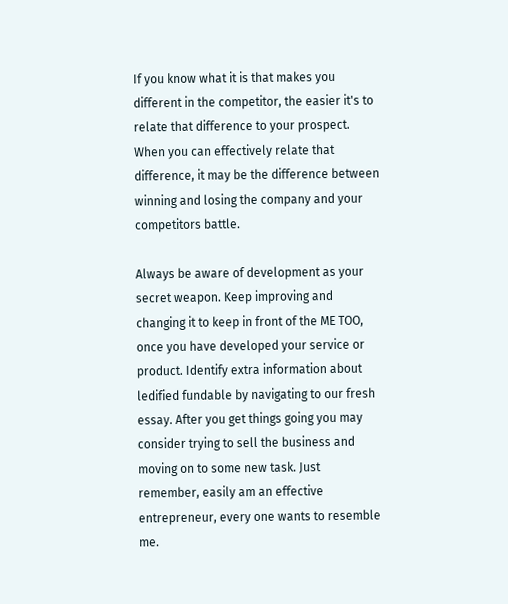If you know what it is that makes you different in the competitor, the easier it's to relate that difference to your prospect. When you can effectively relate that difference, it may be the difference between winning and losing the company and your competitors battle.

Always be aware of development as your secret weapon. Keep improving and changing it to keep in front of the ME TOO, once you have developed your service or product. Identify extra information about ledified fundable by navigating to our fresh essay. After you get things going you may consider trying to sell the business and moving on to some new task. Just remember, easily am an effective entrepreneur, every one wants to resemble me.